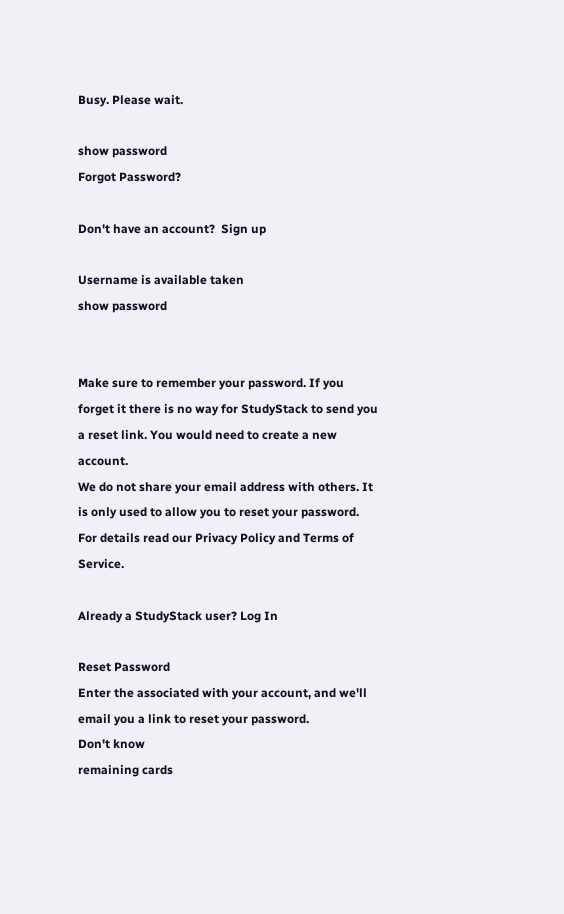Busy. Please wait.

show password
Forgot Password?

Don't have an account?  Sign up

Username is available taken
show password


Make sure to remember your password. If you forget it there is no way for StudyStack to send you a reset link. You would need to create a new account.
We do not share your email address with others. It is only used to allow you to reset your password. For details read our Privacy Policy and Terms of Service.

Already a StudyStack user? Log In

Reset Password
Enter the associated with your account, and we'll email you a link to reset your password.
Don't know
remaining cards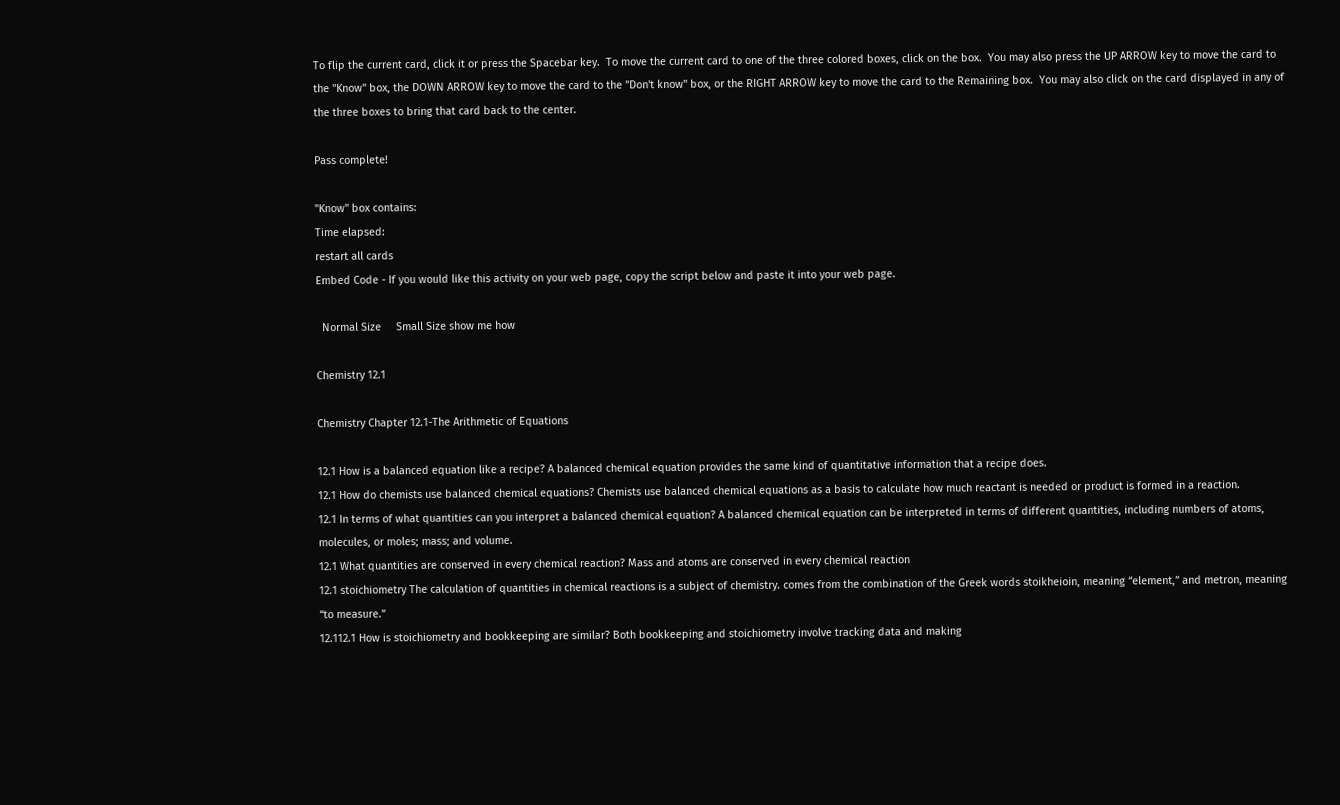To flip the current card, click it or press the Spacebar key.  To move the current card to one of the three colored boxes, click on the box.  You may also press the UP ARROW key to move the card to the "Know" box, the DOWN ARROW key to move the card to the "Don't know" box, or the RIGHT ARROW key to move the card to the Remaining box.  You may also click on the card displayed in any of the three boxes to bring that card back to the center.

Pass complete!

"Know" box contains:
Time elapsed:
restart all cards
Embed Code - If you would like this activity on your web page, copy the script below and paste it into your web page.

  Normal Size     Small Size show me how

Chemistry 12.1

Chemistry Chapter 12.1-The Arithmetic of Equations

12.1 How is a balanced equation like a recipe? A balanced chemical equation provides the same kind of quantitative information that a recipe does.
12.1 How do chemists use balanced chemical equations? Chemists use balanced chemical equations as a basis to calculate how much reactant is needed or product is formed in a reaction.
12.1 In terms of what quantities can you interpret a balanced chemical equation? A balanced chemical equation can be interpreted in terms of different quantities, including numbers of atoms, molecules, or moles; mass; and volume.
12.1 What quantities are conserved in every chemical reaction? Mass and atoms are conserved in every chemical reaction
12.1 stoichiometry The calculation of quantities in chemical reactions is a subject of chemistry. comes from the combination of the Greek words stoikheioin, meaning “element,” and metron, meaning “to measure.”
12.112.1 How is stoichiometry and bookkeeping are similar? Both bookkeeping and stoichiometry involve tracking data and making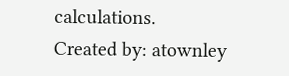calculations.
Created by: atownley